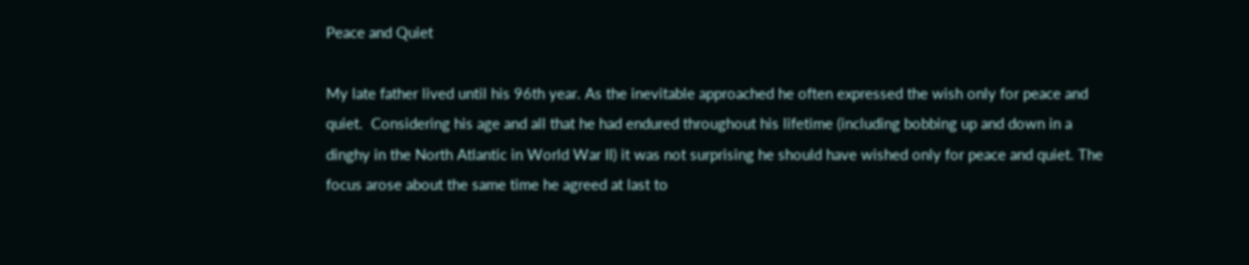Peace and Quiet

My late father lived until his 96th year. As the inevitable approached he often expressed the wish only for peace and quiet.  Considering his age and all that he had endured throughout his lifetime (including bobbing up and down in a dinghy in the North Atlantic in World War II) it was not surprising he should have wished only for peace and quiet. The focus arose about the same time he agreed at last to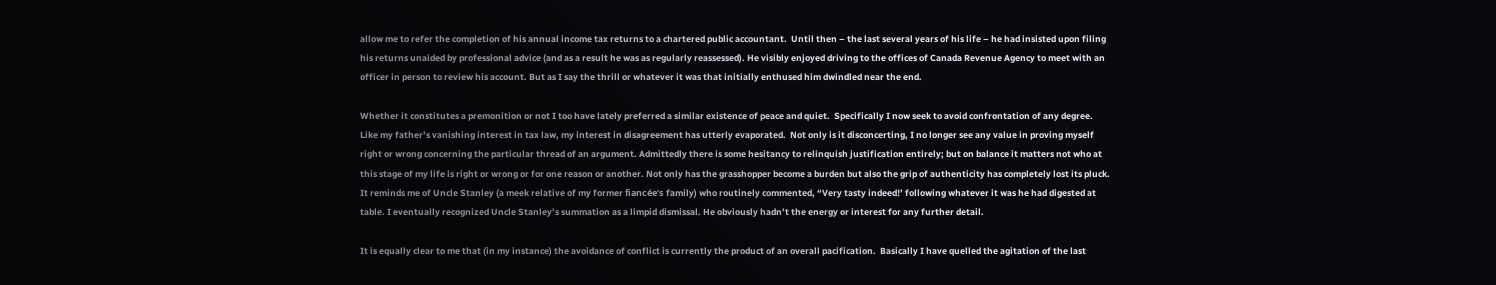allow me to refer the completion of his annual income tax returns to a chartered public accountant.  Until then – the last several years of his life – he had insisted upon filing his returns unaided by professional advice (and as a result he was as regularly reassessed). He visibly enjoyed driving to the offices of Canada Revenue Agency to meet with an officer in person to review his account. But as I say the thrill or whatever it was that initially enthused him dwindled near the end.

Whether it constitutes a premonition or not I too have lately preferred a similar existence of peace and quiet.  Specifically I now seek to avoid confrontation of any degree. Like my father’s vanishing interest in tax law, my interest in disagreement has utterly evaporated.  Not only is it disconcerting, I no longer see any value in proving myself right or wrong concerning the particular thread of an argument. Admittedly there is some hesitancy to relinquish justification entirely; but on balance it matters not who at this stage of my life is right or wrong or for one reason or another. Not only has the grasshopper become a burden but also the grip of authenticity has completely lost its pluck. It reminds me of Uncle Stanley (a meek relative of my former fiancée’s family) who routinely commented, “Very tasty indeed!’ following whatever it was he had digested at table. I eventually recognized Uncle Stanley’s summation as a limpid dismissal. He obviously hadn’t the energy or interest for any further detail.

It is equally clear to me that (in my instance) the avoidance of conflict is currently the product of an overall pacification.  Basically I have quelled the agitation of the last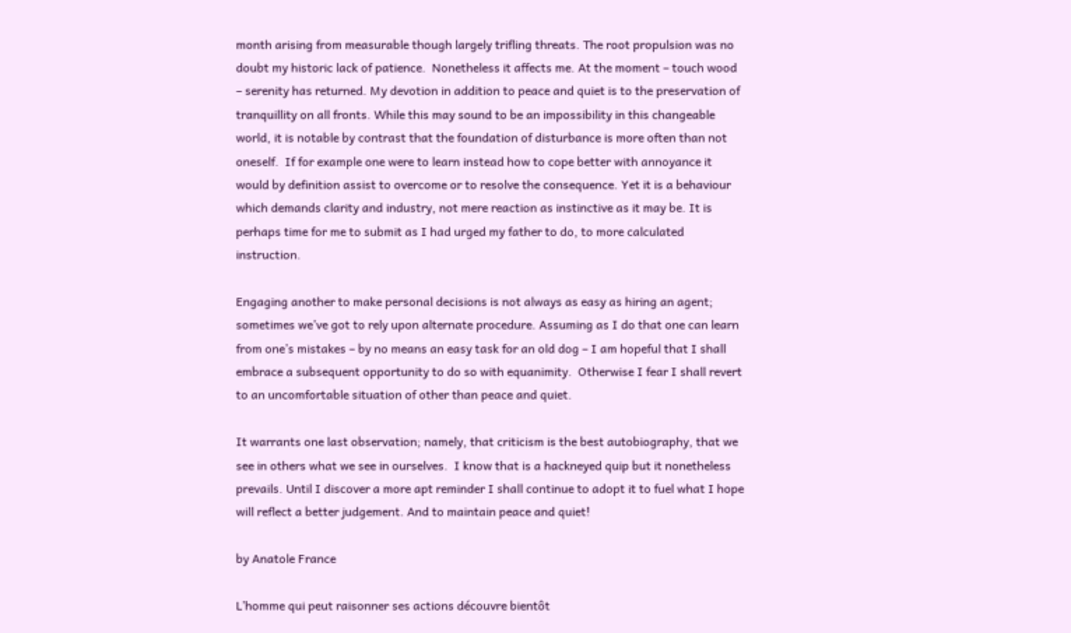month arising from measurable though largely trifling threats. The root propulsion was no doubt my historic lack of patience.  Nonetheless it affects me. At the moment – touch wood – serenity has returned. My devotion in addition to peace and quiet is to the preservation of tranquillity on all fronts. While this may sound to be an impossibility in this changeable world, it is notable by contrast that the foundation of disturbance is more often than not oneself.  If for example one were to learn instead how to cope better with annoyance it would by definition assist to overcome or to resolve the consequence. Yet it is a behaviour which demands clarity and industry, not mere reaction as instinctive as it may be. It is perhaps time for me to submit as I had urged my father to do, to more calculated instruction.

Engaging another to make personal decisions is not always as easy as hiring an agent; sometimes we’ve got to rely upon alternate procedure. Assuming as I do that one can learn from one’s mistakes – by no means an easy task for an old dog – I am hopeful that I shall embrace a subsequent opportunity to do so with equanimity.  Otherwise I fear I shall revert to an uncomfortable situation of other than peace and quiet.

It warrants one last observation; namely, that criticism is the best autobiography, that we see in others what we see in ourselves.  I know that is a hackneyed quip but it nonetheless prevails. Until I discover a more apt reminder I shall continue to adopt it to fuel what I hope will reflect a better judgement. And to maintain peace and quiet!

by Anatole France

L’homme qui peut raisonner ses actions découvre bientôt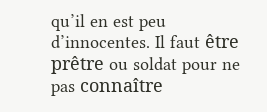qu’il en est peu d’innocentes. Il faut être prêtre ou soldat pour ne pas connaître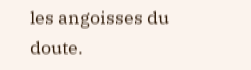les angoisses du doute.